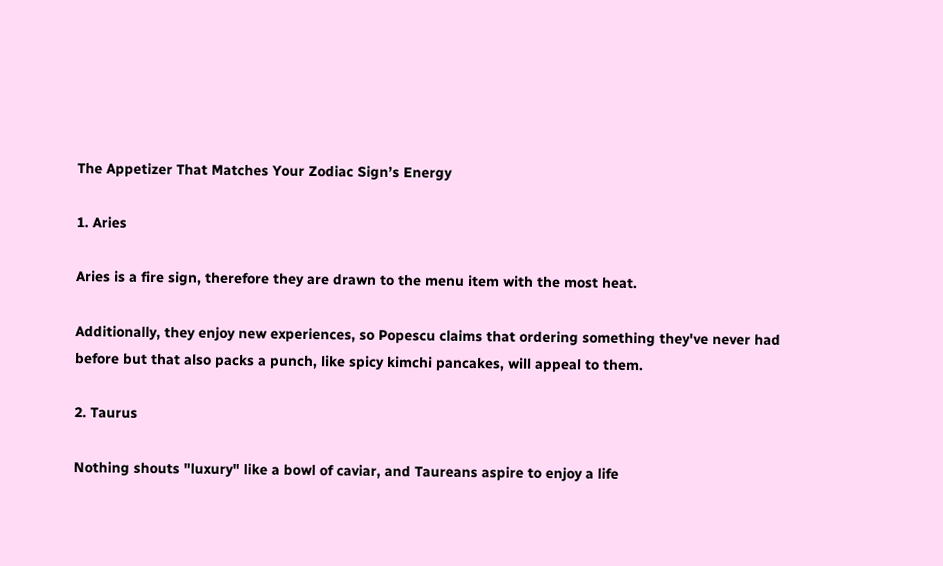The Appetizer That Matches Your Zodiac Sign’s Energy

1. Aries

Aries is a fire sign, therefore they are drawn to the menu item with the most heat.

Additionally, they enjoy new experiences, so Popescu claims that ordering something they've never had before but that also packs a punch, like spicy kimchi pancakes, will appeal to them.

2. Taurus

Nothing shouts "luxury" like a bowl of caviar, and Taureans aspire to enjoy a life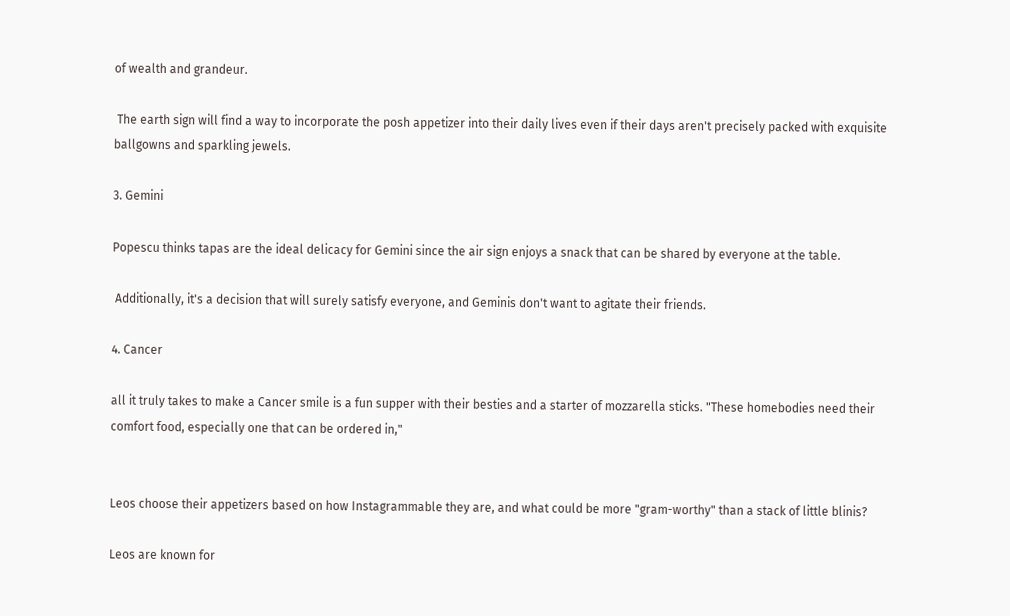of wealth and grandeur.

 The earth sign will find a way to incorporate the posh appetizer into their daily lives even if their days aren't precisely packed with exquisite ballgowns and sparkling jewels.

3. Gemini

Popescu thinks tapas are the ideal delicacy for Gemini since the air sign enjoys a snack that can be shared by everyone at the table.

 Additionally, it's a decision that will surely satisfy everyone, and Geminis don't want to agitate their friends.

4. Cancer

all it truly takes to make a Cancer smile is a fun supper with their besties and a starter of mozzarella sticks. "These homebodies need their comfort food, especially one that can be ordered in,"


Leos choose their appetizers based on how Instagrammable they are, and what could be more "gram-worthy" than a stack of little blinis?

Leos are known for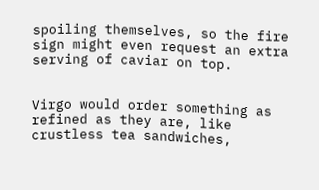spoiling themselves, so the fire sign might even request an extra serving of caviar on top.


Virgo would order something as refined as they are, like crustless tea sandwiches,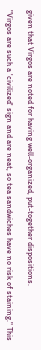given that Virgos are noted for having well-organized, put-together dispositions.

"Virgos are such a 'civilized' sign and are neat, so tea sandwiches have no risk of staining." This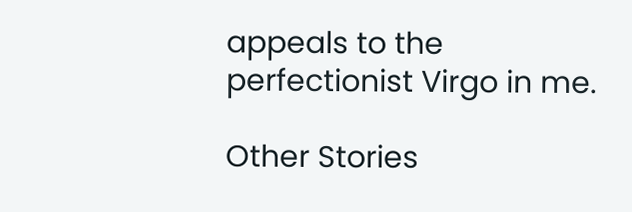appeals to the perfectionist Virgo in me.

Other Stories